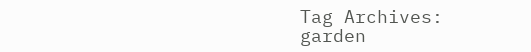Tag Archives: garden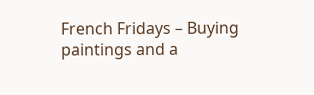French Fridays – Buying paintings and a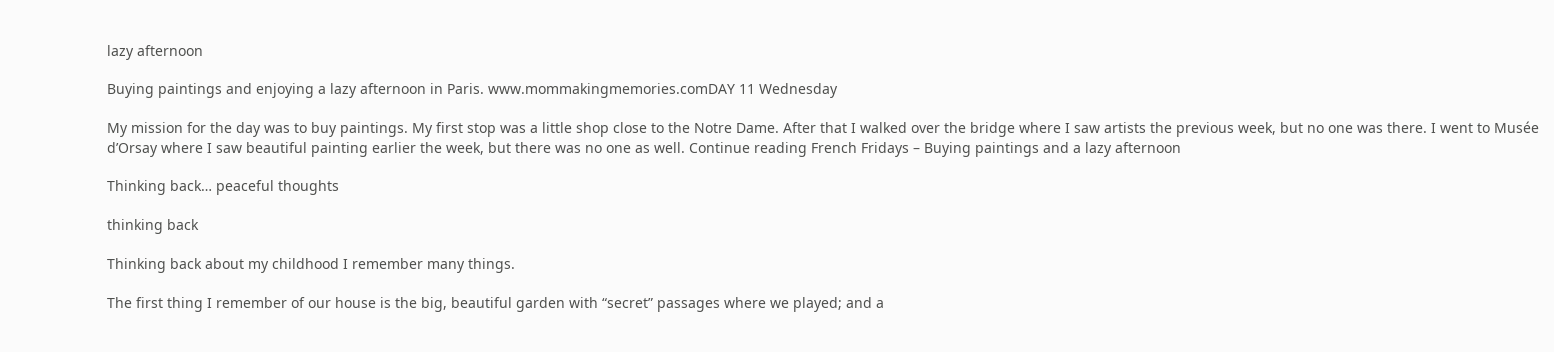lazy afternoon

Buying paintings and enjoying a lazy afternoon in Paris. www.mommakingmemories.comDAY 11 Wednesday

My mission for the day was to buy paintings. My first stop was a little shop close to the Notre Dame. After that I walked over the bridge where I saw artists the previous week, but no one was there. I went to Musée d’Orsay where I saw beautiful painting earlier the week, but there was no one as well. Continue reading French Fridays – Buying paintings and a lazy afternoon

Thinking back… peaceful thoughts

thinking back

Thinking back about my childhood I remember many things.

The first thing I remember of our house is the big, beautiful garden with “secret” passages where we played; and a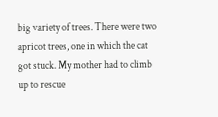big variety of trees. There were two apricot trees, one in which the cat got stuck. My mother had to climb up to rescue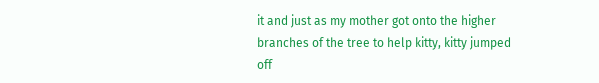it and just as my mother got onto the higher branches of the tree to help kitty, kitty jumped off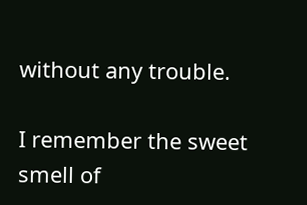without any trouble.

I remember the sweet smell of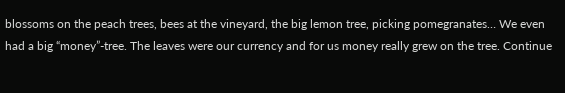blossoms on the peach trees, bees at the vineyard, the big lemon tree, picking pomegranates… We even had a big “money”-tree. The leaves were our currency and for us money really grew on the tree. Continue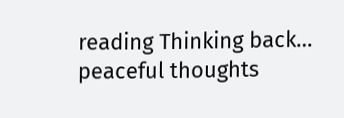reading Thinking back… peaceful thoughts